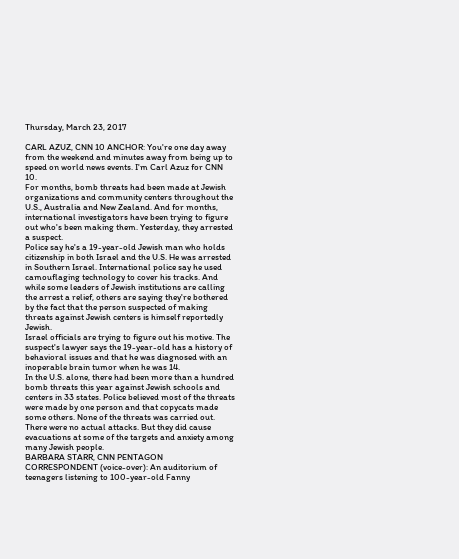Thursday, March 23, 2017

CARL AZUZ, CNN 10 ANCHOR: You're one day away from the weekend and minutes away from being up to speed on world news events. I'm Carl Azuz for CNN 10.
For months, bomb threats had been made at Jewish organizations and community centers throughout the U.S., Australia and New Zealand. And for months, international investigators have been trying to figure out who's been making them. Yesterday, they arrested a suspect.
Police say he's a 19-year-old Jewish man who holds citizenship in both Israel and the U.S. He was arrested in Southern Israel. International police say he used camouflaging technology to cover his tracks. And while some leaders of Jewish institutions are calling the arrest a relief, others are saying they're bothered by the fact that the person suspected of making threats against Jewish centers is himself reportedly Jewish.
Israel officials are trying to figure out his motive. The suspect's lawyer says the 19-year-old has a history of behavioral issues and that he was diagnosed with an inoperable brain tumor when he was 14.
In the U.S. alone, there had been more than a hundred bomb threats this year against Jewish schools and centers in 33 states. Police believed most of the threats were made by one person and that copycats made some others. None of the threats was carried out. There were no actual attacks. But they did cause evacuations at some of the targets and anxiety among many Jewish people.
BARBARA STARR, CNN PENTAGON CORRESPONDENT (voice-over): An auditorium of teenagers listening to 100-year-old Fanny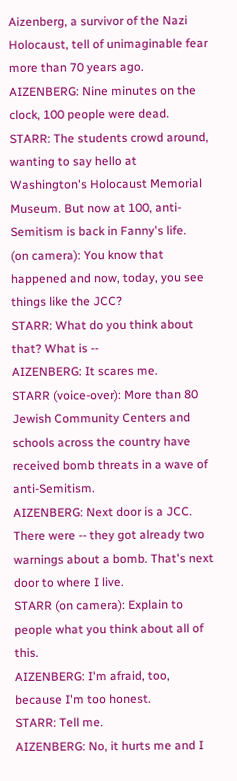Aizenberg, a survivor of the Nazi Holocaust, tell of unimaginable fear more than 70 years ago.
AIZENBERG: Nine minutes on the clock, 100 people were dead.
STARR: The students crowd around, wanting to say hello at Washington's Holocaust Memorial Museum. But now at 100, anti- Semitism is back in Fanny's life.
(on camera): You know that happened and now, today, you see things like the JCC?
STARR: What do you think about that? What is --
AIZENBERG: It scares me.
STARR (voice-over): More than 80 Jewish Community Centers and schools across the country have received bomb threats in a wave of anti-Semitism.
AIZENBERG: Next door is a JCC. There were -- they got already two warnings about a bomb. That's next door to where I live.
STARR (on camera): Explain to people what you think about all of this.
AIZENBERG: I'm afraid, too, because I'm too honest.
STARR: Tell me.
AIZENBERG: No, it hurts me and I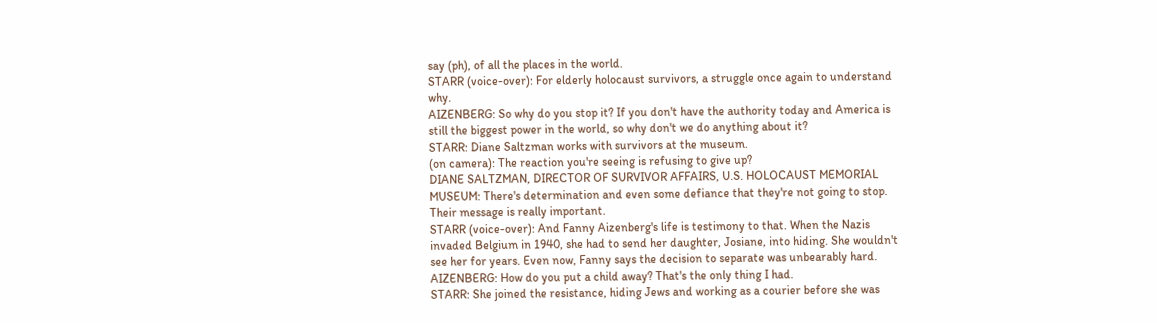say (ph), of all the places in the world.
STARR (voice-over): For elderly holocaust survivors, a struggle once again to understand why.
AIZENBERG: So why do you stop it? If you don't have the authority today and America is still the biggest power in the world, so why don't we do anything about it?
STARR: Diane Saltzman works with survivors at the museum.
(on camera): The reaction you're seeing is refusing to give up?
DIANE SALTZMAN, DIRECTOR OF SURVIVOR AFFAIRS, U.S. HOLOCAUST MEMORIAL MUSEUM: There's determination and even some defiance that they're not going to stop. Their message is really important.
STARR (voice-over): And Fanny Aizenberg's life is testimony to that. When the Nazis invaded Belgium in 1940, she had to send her daughter, Josiane, into hiding. She wouldn't see her for years. Even now, Fanny says the decision to separate was unbearably hard.
AIZENBERG: How do you put a child away? That's the only thing I had.
STARR: She joined the resistance, hiding Jews and working as a courier before she was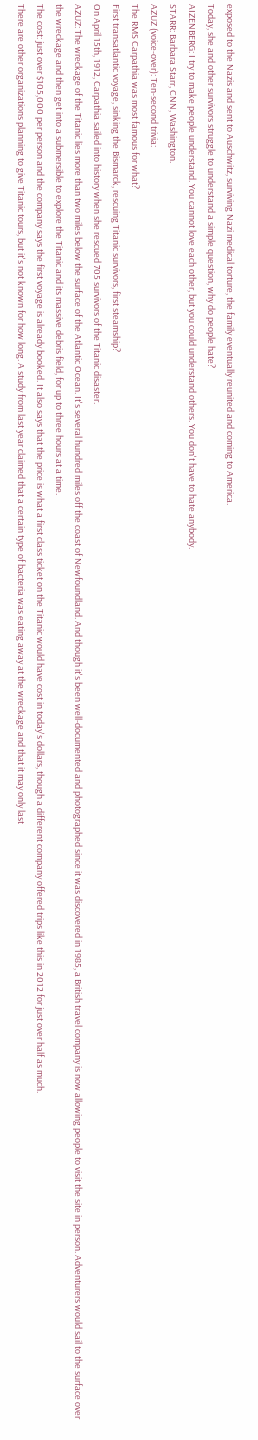exposed to the Nazis and sent to Auschwitz, surviving Nazi medical torture, the family eventually reunited and coming to America.
Today, she and other survivors struggle to understand a simple question, why do people hate?
AIZENBERG: I try to make people understand. You cannot love each other, but you could understand others. You don't have to hate anybody.
STARR: Barbara Starr, CNN, Washington.
AZUZ (voice-over): Ten-second trivia:
The RMS Carpathia was most famous for what?
First transatlantic voyage, sinking the Bismarck, rescuing Titanic survivors, first steamship?
On April 15th, 1912, Carpathia sailed into history when she rescued 705 survivors of the Titanic disaster.
AZUZ: The wreckage of the Titanic lies more than two miles below the surface of the Atlantic Ocean. It's several hundred miles off the coast of Newfoundland. And though it's been well-documented and photographed since it was discovered in 1985, a British travel company is now allowing people to visit the site in person. Adventurers would sail to the surface over the wreckage and then get into a submersible to explore the Titanic and its massive debris field, for up to three hours at a time.
The cost: just over $105,000 per person and the company says the first voyage is already booked. It also says that the price is what a first class ticket on the Titanic would have cost in today's dollars, though a different company offered trips like this in 2012 for just over half as much.
There are other organizations planning to give Titanic tours, but it's not known for how long. A study from last year claimed that a certain type of bacteria was eating away at the wreckage and that it may only last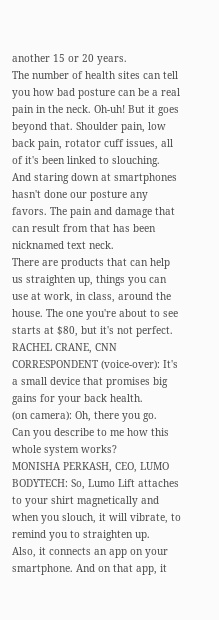another 15 or 20 years.
The number of health sites can tell you how bad posture can be a real pain in the neck. Oh-uh! But it goes beyond that. Shoulder pain, low back pain, rotator cuff issues, all of it's been linked to slouching. And staring down at smartphones hasn't done our posture any favors. The pain and damage that can result from that has been nicknamed text neck.
There are products that can help us straighten up, things you can use at work, in class, around the house. The one you're about to see starts at $80, but it's not perfect.
RACHEL CRANE, CNN CORRESPONDENT (voice-over): It's a small device that promises big gains for your back health.
(on camera): Oh, there you go.
Can you describe to me how this whole system works?
MONISHA PERKASH, CEO, LUMO BODYTECH: So, Lumo Lift attaches to your shirt magnetically and when you slouch, it will vibrate, to remind you to straighten up.
Also, it connects an app on your smartphone. And on that app, it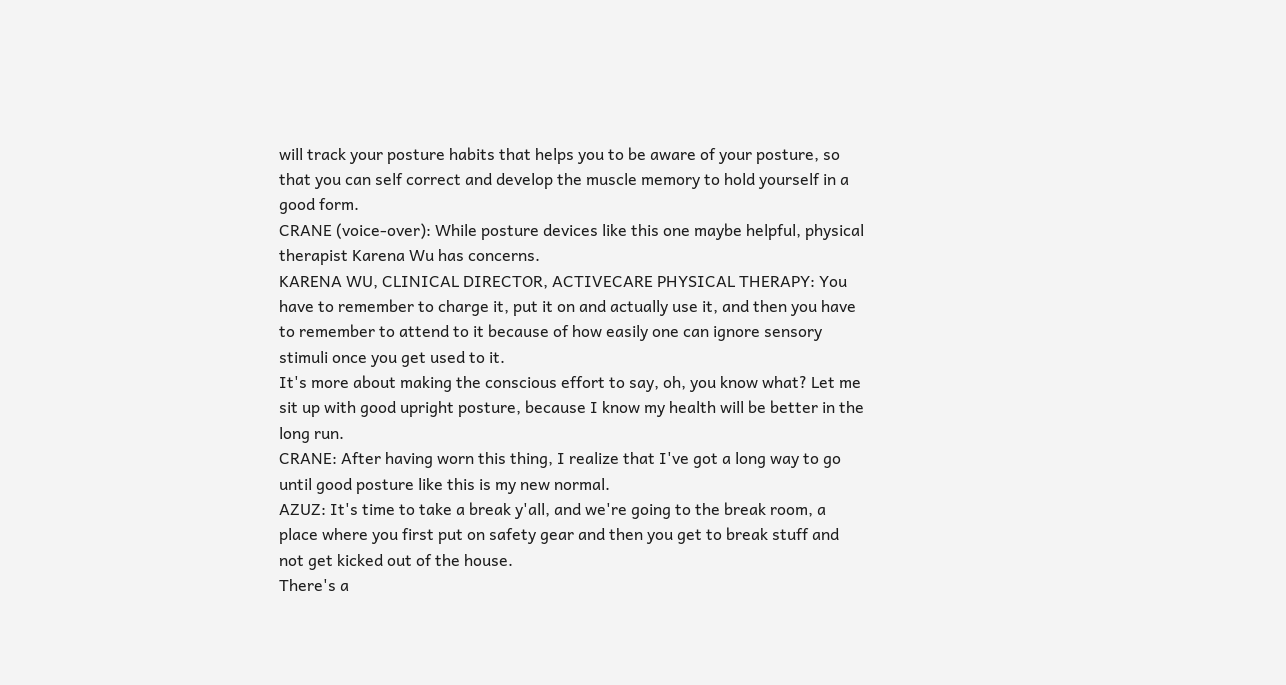will track your posture habits that helps you to be aware of your posture, so that you can self correct and develop the muscle memory to hold yourself in a good form.
CRANE (voice-over): While posture devices like this one maybe helpful, physical therapist Karena Wu has concerns.
KARENA WU, CLINICAL DIRECTOR, ACTIVECARE PHYSICAL THERAPY: You have to remember to charge it, put it on and actually use it, and then you have to remember to attend to it because of how easily one can ignore sensory stimuli once you get used to it.
It's more about making the conscious effort to say, oh, you know what? Let me sit up with good upright posture, because I know my health will be better in the long run.
CRANE: After having worn this thing, I realize that I've got a long way to go until good posture like this is my new normal.
AZUZ: It's time to take a break y'all, and we're going to the break room, a place where you first put on safety gear and then you get to break stuff and not get kicked out of the house.
There's a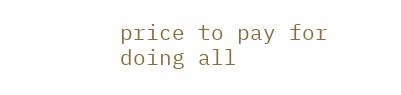price to pay for doing all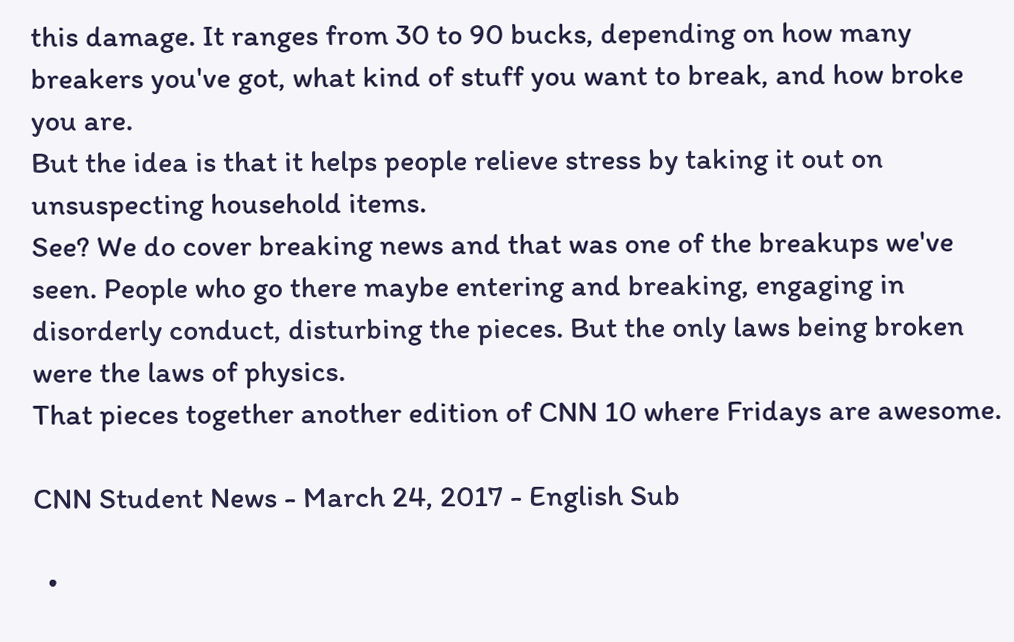this damage. It ranges from 30 to 90 bucks, depending on how many breakers you've got, what kind of stuff you want to break, and how broke you are.
But the idea is that it helps people relieve stress by taking it out on unsuspecting household items.
See? We do cover breaking news and that was one of the breakups we've seen. People who go there maybe entering and breaking, engaging in disorderly conduct, disturbing the pieces. But the only laws being broken were the laws of physics.
That pieces together another edition of CNN 10 where Fridays are awesome.

CNN Student News - March 24, 2017 - English Sub

  •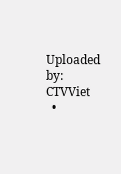Uploaded by: CTVViet
  •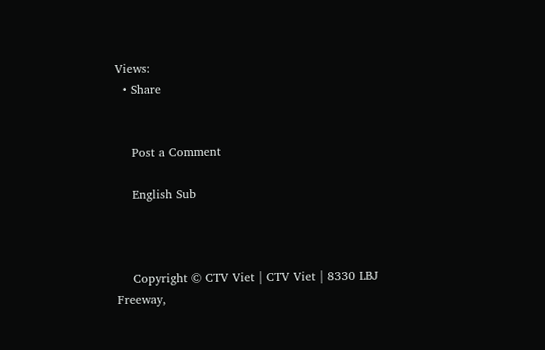Views:
  • Share


    Post a Comment

    English Sub



    Copyright © CTV Viet | CTV Viet | 8330 LBJ Freeway,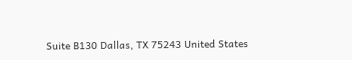Suite B130 Dallas, TX 75243 United States